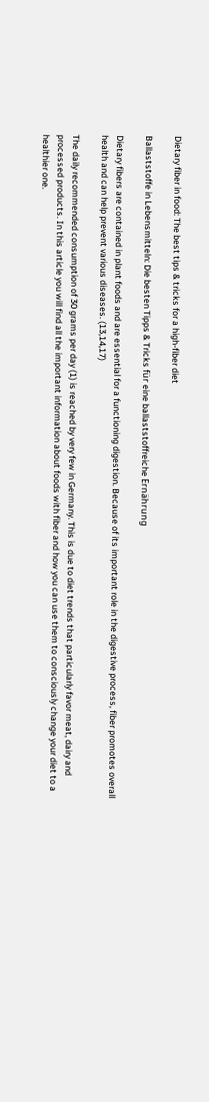Dietary fiber in food: The best tips & tricks for a high-fiber diet

Ballaststoffe in Lebensmitteln: Die besten Tipps & Tricks für eine ballaststoffreiche Ernährung

Dietary fibers are contained in plant foods and are essential for a functioning digestion. Because of its important role in the digestive process, fiber promotes overall health and can help prevent various diseases. (13,14,17)

The daily recommended consumption of 30 grams per day (1) is reached by very few in Germany. This is due to diet trends that particularly favor meat, dairy and processed products. In this article you will find all the important information about foods with fiber and how you can use them to consciously change your diet to a healthier one.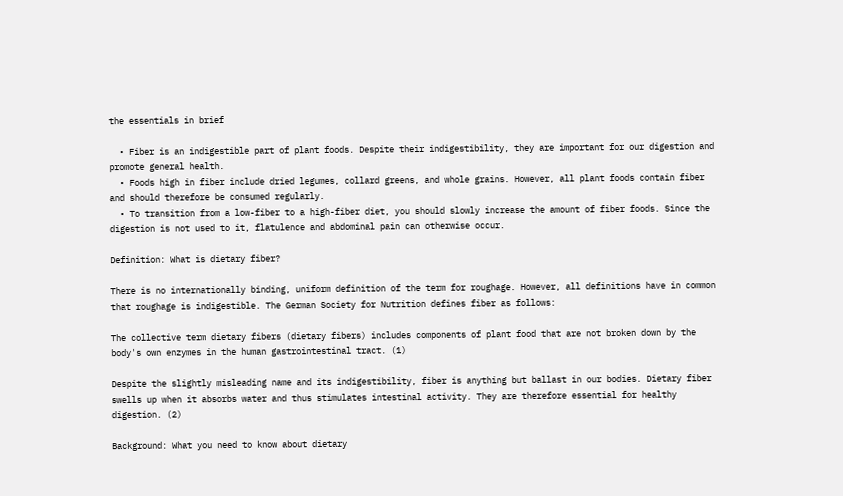the essentials in brief

  • Fiber is an indigestible part of plant foods. Despite their indigestibility, they are important for our digestion and promote general health.
  • Foods high in fiber include dried legumes, collard greens, and whole grains. However, all plant foods contain fiber and should therefore be consumed regularly.
  • To transition from a low-fiber to a high-fiber diet, you should slowly increase the amount of fiber foods. Since the digestion is not used to it, flatulence and abdominal pain can otherwise occur.

Definition: What is dietary fiber?

There is no internationally binding, uniform definition of the term for roughage. However, all definitions have in common that roughage is indigestible. The German Society for Nutrition defines fiber as follows:

The collective term dietary fibers (dietary fibers) includes components of plant food that are not broken down by the body's own enzymes in the human gastrointestinal tract. (1)

Despite the slightly misleading name and its indigestibility, fiber is anything but ballast in our bodies. Dietary fiber swells up when it absorbs water and thus stimulates intestinal activity. They are therefore essential for healthy digestion. (2)

Background: What you need to know about dietary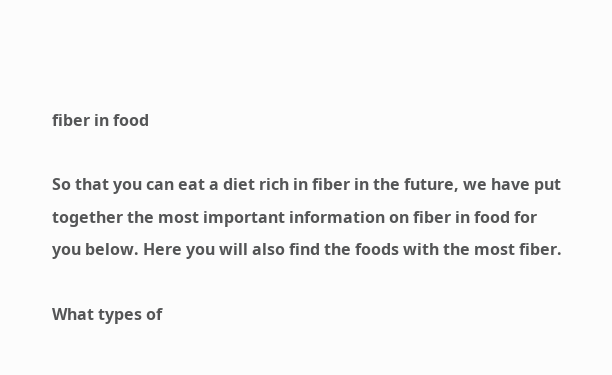fiber in food

So that you can eat a diet rich in fiber in the future, we have put together the most important information on fiber in food for you below. Here you will also find the foods with the most fiber.

What types of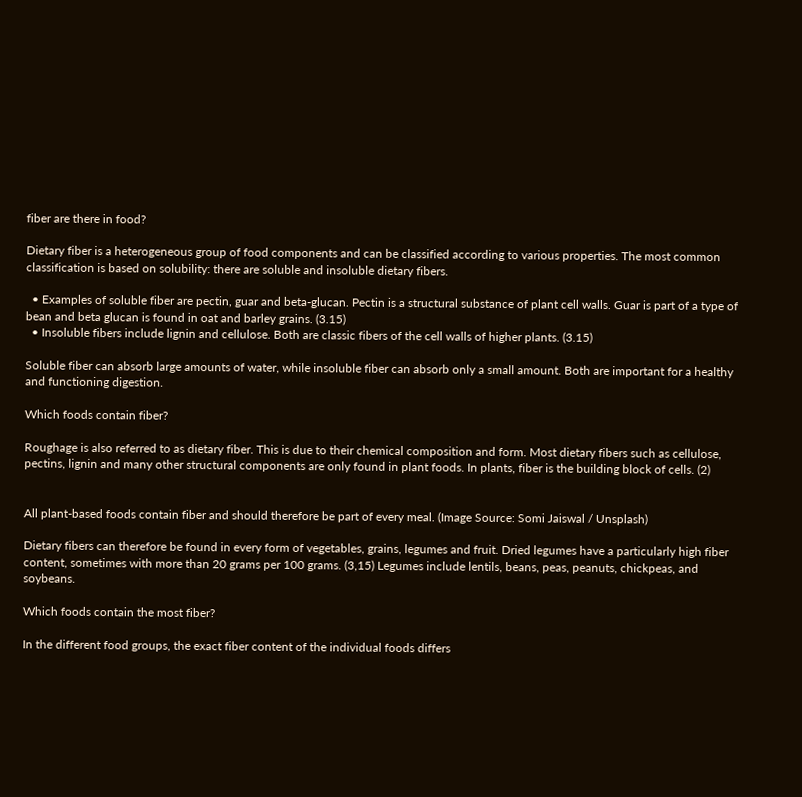fiber are there in food?

Dietary fiber is a heterogeneous group of food components and can be classified according to various properties. The most common classification is based on solubility: there are soluble and insoluble dietary fibers.

  • Examples of soluble fiber are pectin, guar and beta-glucan. Pectin is a structural substance of plant cell walls. Guar is part of a type of bean and beta glucan is found in oat and barley grains. (3.15)
  • Insoluble fibers include lignin and cellulose. Both are classic fibers of the cell walls of higher plants. (3.15)

Soluble fiber can absorb large amounts of water, while insoluble fiber can absorb only a small amount. Both are important for a healthy and functioning digestion.

Which foods contain fiber?

Roughage is also referred to as dietary fiber. This is due to their chemical composition and form. Most dietary fibers such as cellulose, pectins, lignin and many other structural components are only found in plant foods. In plants, fiber is the building block of cells. (2)


All plant-based foods contain fiber and should therefore be part of every meal. (Image Source: Somi Jaiswal / Unsplash)

Dietary fibers can therefore be found in every form of vegetables, grains, legumes and fruit. Dried legumes have a particularly high fiber content, sometimes with more than 20 grams per 100 grams. (3,15) Legumes include lentils, beans, peas, peanuts, chickpeas, and soybeans.

Which foods contain the most fiber?

In the different food groups, the exact fiber content of the individual foods differs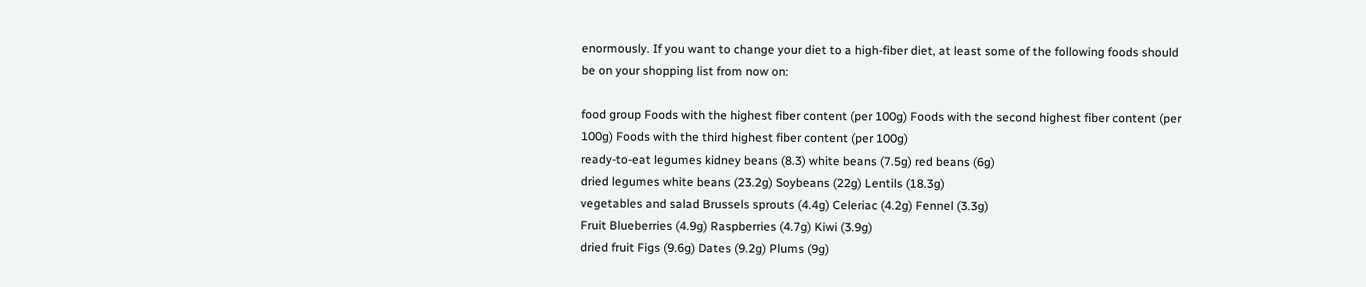enormously. If you want to change your diet to a high-fiber diet, at least some of the following foods should be on your shopping list from now on:

food group Foods with the highest fiber content (per 100g) Foods with the second highest fiber content (per 100g) Foods with the third highest fiber content (per 100g)
ready-to-eat legumes kidney beans (8.3) white beans (7.5g) red beans (6g)
dried legumes white beans (23.2g) Soybeans (22g) Lentils (18.3g)
vegetables and salad Brussels sprouts (4.4g) Celeriac (4.2g) Fennel (3.3g)
Fruit Blueberries (4.9g) Raspberries (4.7g) Kiwi (3.9g)
dried fruit Figs (9.6g) Dates (9.2g) Plums (9g)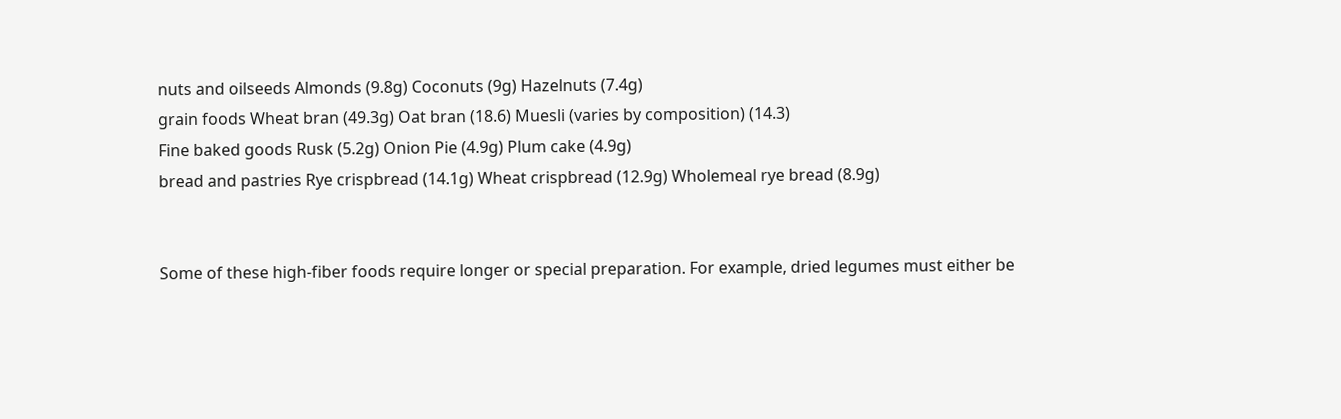nuts and oilseeds Almonds (9.8g) Coconuts (9g) Hazelnuts (7.4g)
grain foods Wheat bran (49.3g) Oat bran (18.6) Muesli (varies by composition) (14.3)
Fine baked goods Rusk (5.2g) Onion Pie (4.9g) Plum cake (4.9g)
bread and pastries Rye crispbread (14.1g) Wheat crispbread (12.9g) Wholemeal rye bread (8.9g)


Some of these high-fiber foods require longer or special preparation. For example, dried legumes must either be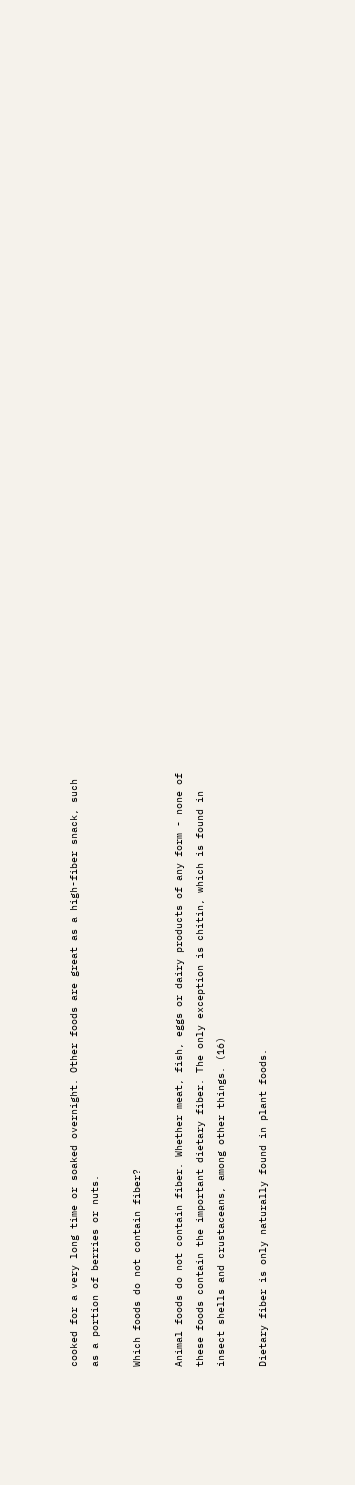cooked for a very long time or soaked overnight. Other foods are great as a high-fiber snack, such as a portion of berries or nuts.

Which foods do not contain fiber?

Animal foods do not contain fiber. Whether meat, fish, eggs or dairy products of any form - none of these foods contain the important dietary fiber. The only exception is chitin, which is found in insect shells and crustaceans, among other things. (16)

Dietary fiber is only naturally found in plant foods.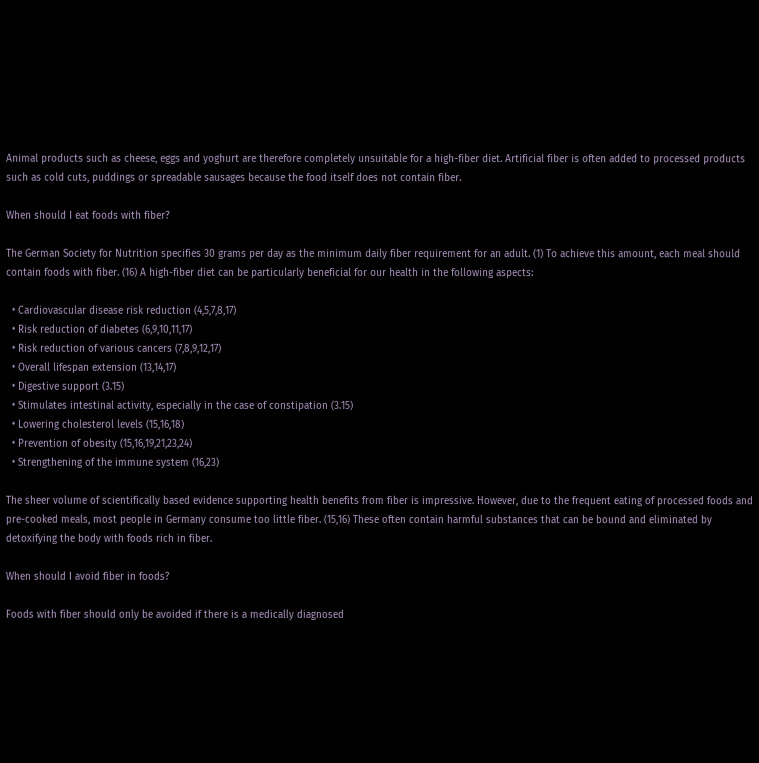Animal products such as cheese, eggs and yoghurt are therefore completely unsuitable for a high-fiber diet. Artificial fiber is often added to processed products such as cold cuts, puddings or spreadable sausages because the food itself does not contain fiber.

When should I eat foods with fiber?

The German Society for Nutrition specifies 30 grams per day as the minimum daily fiber requirement for an adult. (1) To achieve this amount, each meal should contain foods with fiber. (16) A high-fiber diet can be particularly beneficial for our health in the following aspects:

  • Cardiovascular disease risk reduction (4,5,7,8,17)
  • Risk reduction of diabetes (6,9,10,11,17)
  • Risk reduction of various cancers (7,8,9,12,17)
  • Overall lifespan extension (13,14,17)
  • Digestive support (3.15)
  • Stimulates intestinal activity, especially in the case of constipation (3.15)
  • Lowering cholesterol levels (15,16,18)
  • Prevention of obesity (15,16,19,21,23,24)
  • Strengthening of the immune system (16,23)

The sheer volume of scientifically based evidence supporting health benefits from fiber is impressive. However, due to the frequent eating of processed foods and pre-cooked meals, most people in Germany consume too little fiber. (15,16) These often contain harmful substances that can be bound and eliminated by detoxifying the body with foods rich in fiber.

When should I avoid fiber in foods?

Foods with fiber should only be avoided if there is a medically diagnosed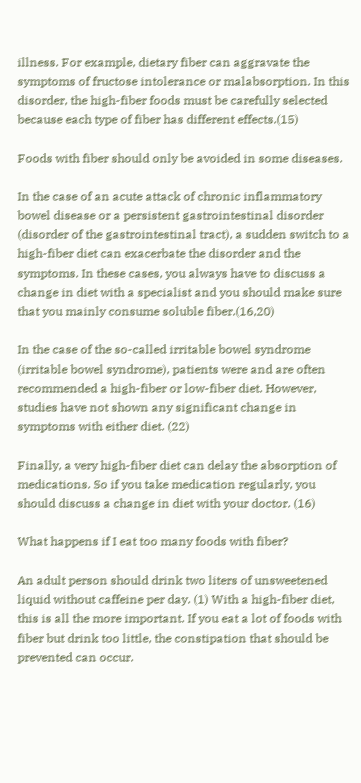illness. For example, dietary fiber can aggravate the symptoms of fructose intolerance or malabsorption. In this disorder, the high-fiber foods must be carefully selected because each type of fiber has different effects.(15)

Foods with fiber should only be avoided in some diseases.

In the case of an acute attack of chronic inflammatory bowel disease or a persistent gastrointestinal disorder (disorder of the gastrointestinal tract), a sudden switch to a high-fiber diet can exacerbate the disorder and the symptoms. In these cases, you always have to discuss a change in diet with a specialist and you should make sure that you mainly consume soluble fiber.(16,20)

In the case of the so-called irritable bowel syndrome (irritable bowel syndrome), patients were and are often recommended a high-fiber or low-fiber diet. However, studies have not shown any significant change in symptoms with either diet. (22)

Finally, a very high-fiber diet can delay the absorption of medications. So if you take medication regularly, you should discuss a change in diet with your doctor. (16)

What happens if I eat too many foods with fiber?

An adult person should drink two liters of unsweetened liquid without caffeine per day. (1) With a high-fiber diet, this is all the more important. If you eat a lot of foods with fiber but drink too little, the constipation that should be prevented can occur.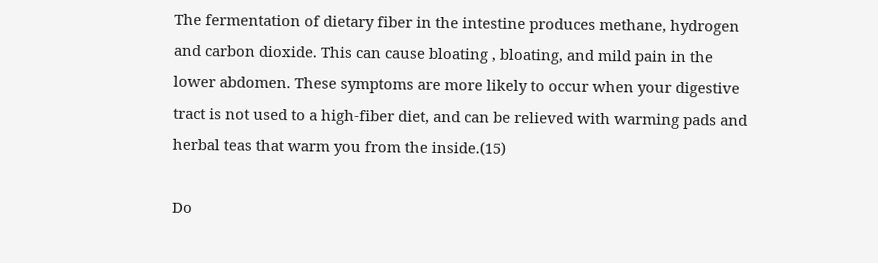The fermentation of dietary fiber in the intestine produces methane, hydrogen and carbon dioxide. This can cause bloating , bloating, and mild pain in the lower abdomen. These symptoms are more likely to occur when your digestive tract is not used to a high-fiber diet, and can be relieved with warming pads and herbal teas that warm you from the inside.(15)

Do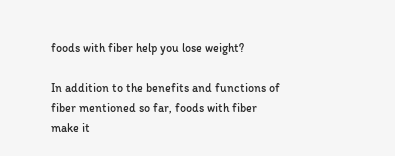foods with fiber help you lose weight?

In addition to the benefits and functions of fiber mentioned so far, foods with fiber make it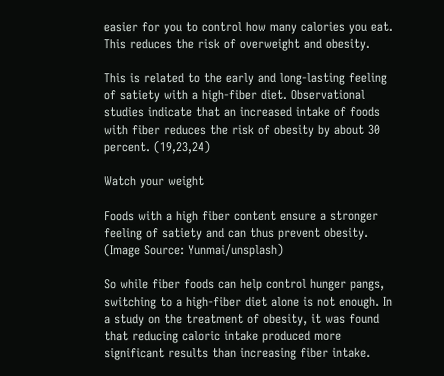easier for you to control how many calories you eat. This reduces the risk of overweight and obesity.

This is related to the early and long-lasting feeling of satiety with a high-fiber diet. Observational studies indicate that an increased intake of foods with fiber reduces the risk of obesity by about 30 percent. (19,23,24)

Watch your weight

Foods with a high fiber content ensure a stronger feeling of satiety and can thus prevent obesity. (Image Source: Yunmai/unsplash)

So while fiber foods can help control hunger pangs, switching to a high-fiber diet alone is not enough. In a study on the treatment of obesity, it was found that reducing caloric intake produced more significant results than increasing fiber intake.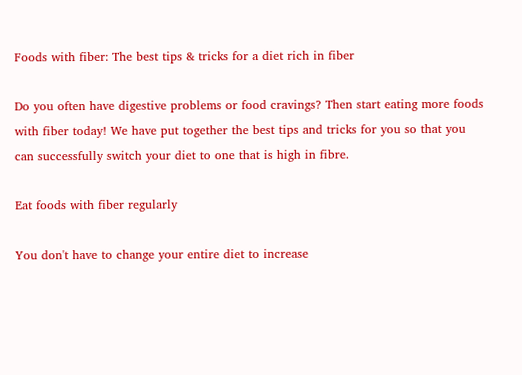Foods with fiber: The best tips & tricks for a diet rich in fiber

Do you often have digestive problems or food cravings? Then start eating more foods with fiber today! We have put together the best tips and tricks for you so that you can successfully switch your diet to one that is high in fibre.

Eat foods with fiber regularly

You don't have to change your entire diet to increase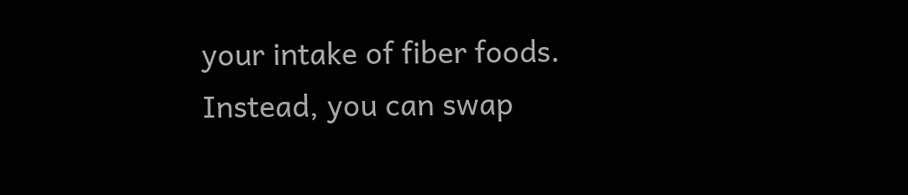your intake of fiber foods. Instead, you can swap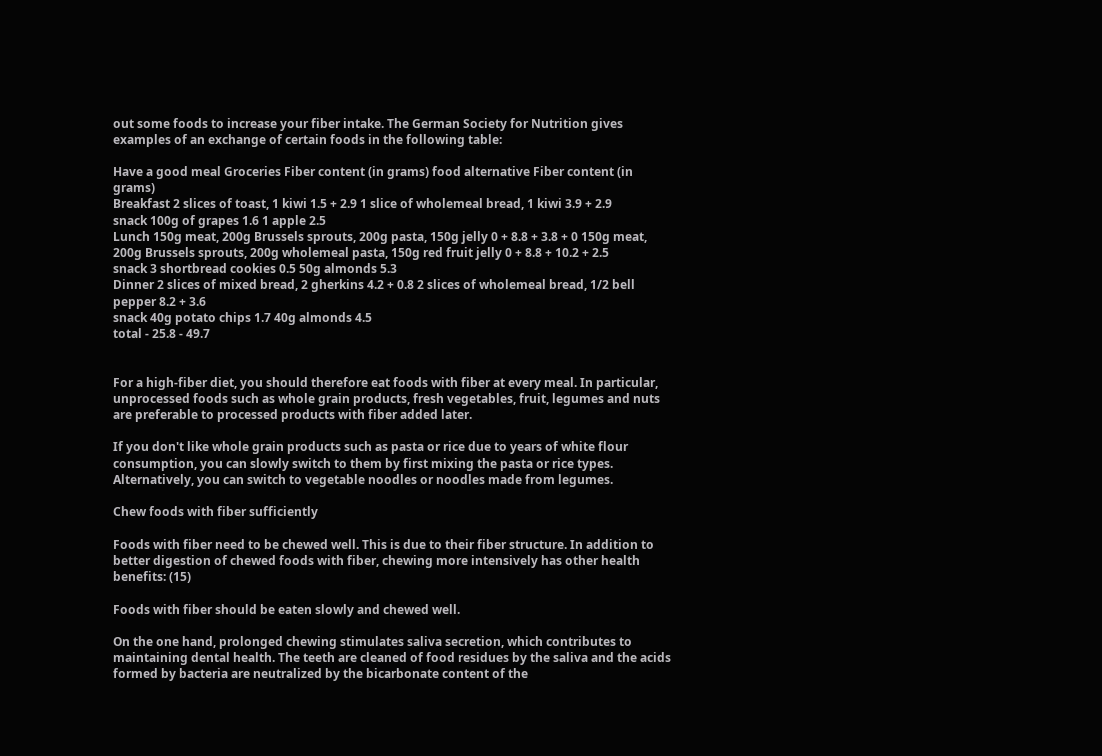out some foods to increase your fiber intake. The German Society for Nutrition gives examples of an exchange of certain foods in the following table:

Have a good meal Groceries Fiber content (in grams) food alternative Fiber content (in grams)
Breakfast 2 slices of toast, 1 kiwi 1.5 + 2.9 1 slice of wholemeal bread, 1 kiwi 3.9 + 2.9
snack 100g of grapes 1.6 1 apple 2.5
Lunch 150g meat, 200g Brussels sprouts, 200g pasta, 150g jelly 0 + 8.8 + 3.8 + 0 150g meat, 200g Brussels sprouts, 200g wholemeal pasta, 150g red fruit jelly 0 + 8.8 + 10.2 + 2.5
snack 3 shortbread cookies 0.5 50g almonds 5.3
Dinner 2 slices of mixed bread, 2 gherkins 4.2 + 0.8 2 slices of wholemeal bread, 1/2 bell pepper 8.2 + 3.6
snack 40g potato chips 1.7 40g almonds 4.5
total - 25.8 - 49.7


For a high-fiber diet, you should therefore eat foods with fiber at every meal. In particular, unprocessed foods such as whole grain products, fresh vegetables, fruit, legumes and nuts are preferable to processed products with fiber added later.

If you don't like whole grain products such as pasta or rice due to years of white flour consumption, you can slowly switch to them by first mixing the pasta or rice types. Alternatively, you can switch to vegetable noodles or noodles made from legumes.

Chew foods with fiber sufficiently

Foods with fiber need to be chewed well. This is due to their fiber structure. In addition to better digestion of chewed foods with fiber, chewing more intensively has other health benefits: (15)

Foods with fiber should be eaten slowly and chewed well.

On the one hand, prolonged chewing stimulates saliva secretion, which contributes to maintaining dental health. The teeth are cleaned of food residues by the saliva and the acids formed by bacteria are neutralized by the bicarbonate content of the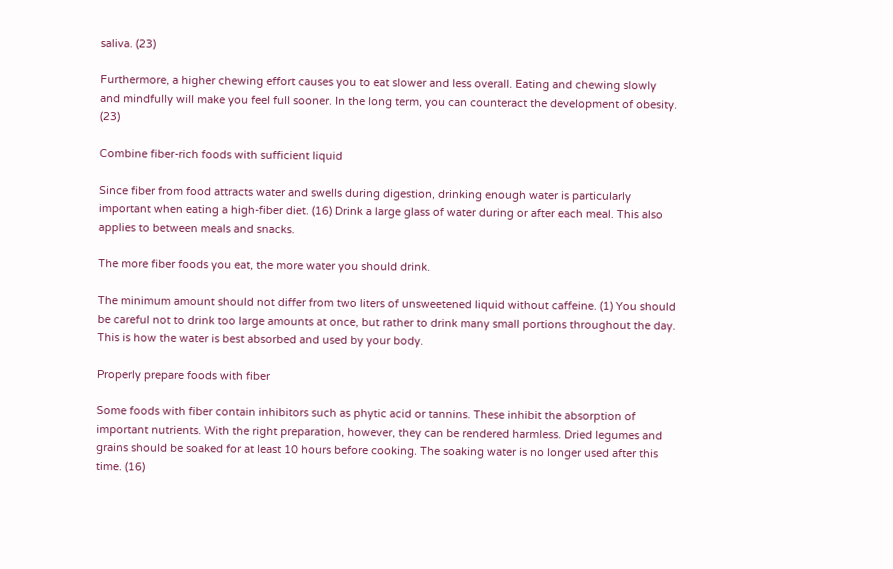saliva. (23)

Furthermore, a higher chewing effort causes you to eat slower and less overall. Eating and chewing slowly and mindfully will make you feel full sooner. In the long term, you can counteract the development of obesity. (23)

Combine fiber-rich foods with sufficient liquid

Since fiber from food attracts water and swells during digestion, drinking enough water is particularly important when eating a high-fiber diet. (16) Drink a large glass of water during or after each meal. This also applies to between meals and snacks.

The more fiber foods you eat, the more water you should drink.

The minimum amount should not differ from two liters of unsweetened liquid without caffeine. (1) You should be careful not to drink too large amounts at once, but rather to drink many small portions throughout the day. This is how the water is best absorbed and used by your body.

Properly prepare foods with fiber

Some foods with fiber contain inhibitors such as phytic acid or tannins. These inhibit the absorption of important nutrients. With the right preparation, however, they can be rendered harmless. Dried legumes and grains should be soaked for at least 10 hours before cooking. The soaking water is no longer used after this time. (16)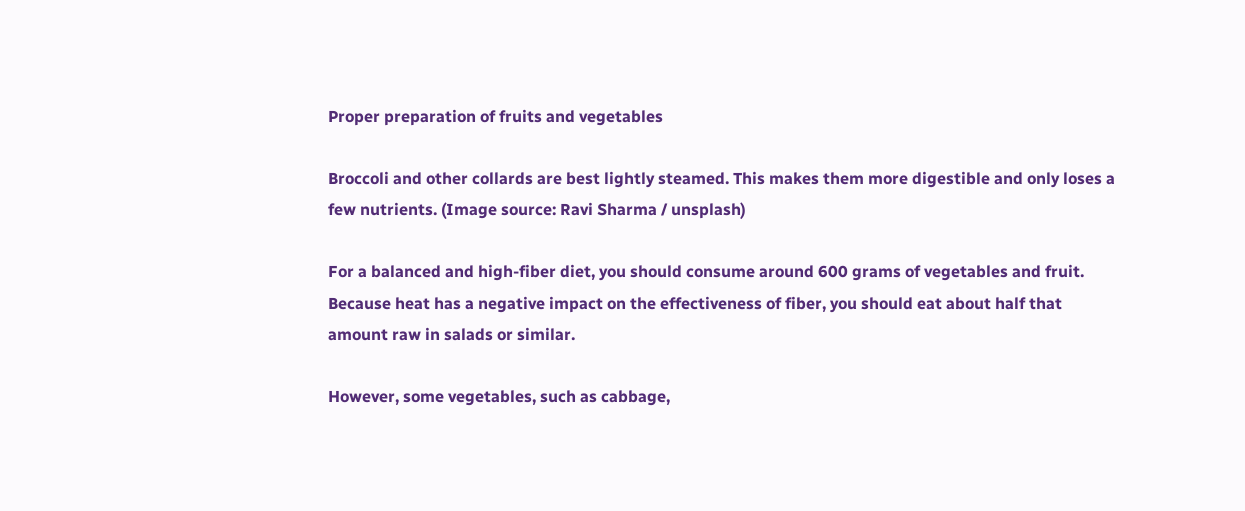Proper preparation of fruits and vegetables

Broccoli and other collards are best lightly steamed. This makes them more digestible and only loses a few nutrients. (Image source: Ravi Sharma / unsplash)

For a balanced and high-fiber diet, you should consume around 600 grams of vegetables and fruit. Because heat has a negative impact on the effectiveness of fiber, you should eat about half that amount raw in salads or similar.

However, some vegetables, such as cabbage,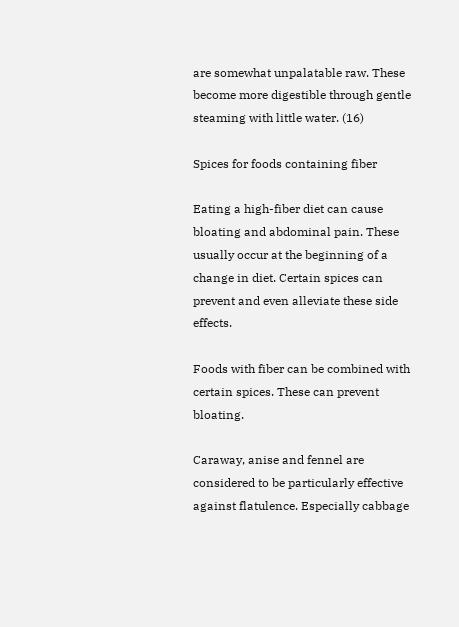are somewhat unpalatable raw. These become more digestible through gentle steaming with little water. (16)

Spices for foods containing fiber

Eating a high-fiber diet can cause bloating and abdominal pain. These usually occur at the beginning of a change in diet. Certain spices can prevent and even alleviate these side effects.

Foods with fiber can be combined with certain spices. These can prevent bloating.

Caraway, anise and fennel are considered to be particularly effective against flatulence. Especially cabbage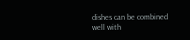dishes can be combined well with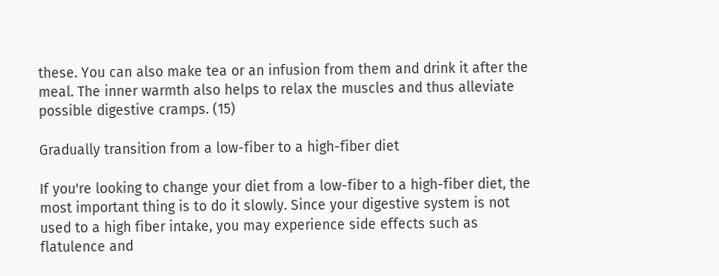these. You can also make tea or an infusion from them and drink it after the meal. The inner warmth also helps to relax the muscles and thus alleviate possible digestive cramps. (15)

Gradually transition from a low-fiber to a high-fiber diet

If you're looking to change your diet from a low-fiber to a high-fiber diet, the most important thing is to do it slowly. Since your digestive system is not used to a high fiber intake, you may experience side effects such as flatulence and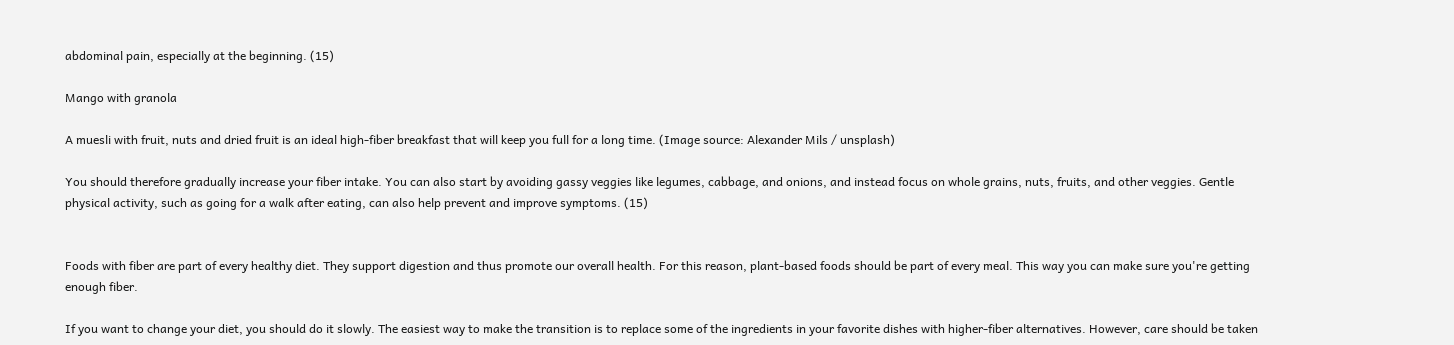abdominal pain, especially at the beginning. (15)

Mango with granola

A muesli with fruit, nuts and dried fruit is an ideal high-fiber breakfast that will keep you full for a long time. (Image source: Alexander Mils / unsplash)

You should therefore gradually increase your fiber intake. You can also start by avoiding gassy veggies like legumes, cabbage, and onions, and instead focus on whole grains, nuts, fruits, and other veggies. Gentle physical activity, such as going for a walk after eating, can also help prevent and improve symptoms. (15)


Foods with fiber are part of every healthy diet. They support digestion and thus promote our overall health. For this reason, plant-based foods should be part of every meal. This way you can make sure you're getting enough fiber.

If you want to change your diet, you should do it slowly. The easiest way to make the transition is to replace some of the ingredients in your favorite dishes with higher-fiber alternatives. However, care should be taken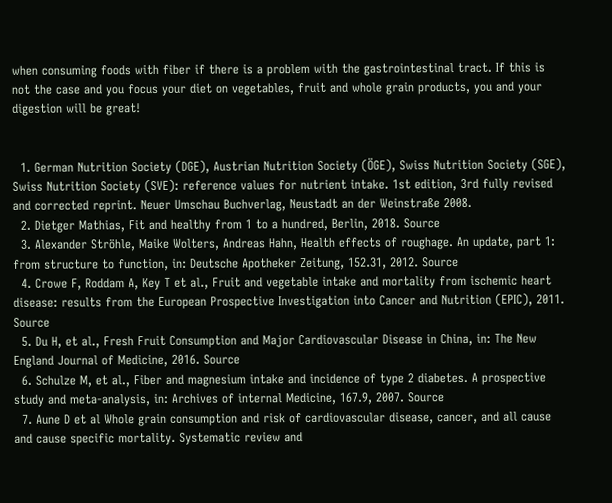when consuming foods with fiber if there is a problem with the gastrointestinal tract. If this is not the case and you focus your diet on vegetables, fruit and whole grain products, you and your digestion will be great!


  1. German Nutrition Society (DGE), Austrian Nutrition Society (ÖGE), Swiss Nutrition Society (SGE), Swiss Nutrition Society (SVE): reference values for nutrient intake. 1st edition, 3rd fully revised and corrected reprint. Neuer Umschau Buchverlag, Neustadt an der Weinstraße 2008.
  2. Dietger Mathias, Fit and healthy from 1 to a hundred, Berlin, 2018. Source
  3. Alexander Ströhle, Maike Wolters, Andreas Hahn, Health effects of roughage. An update, part 1: from structure to function, in: Deutsche Apotheker Zeitung, 152.31, 2012. Source
  4. Crowe F, Roddam A, Key T et al., Fruit and vegetable intake and mortality from ischemic heart disease: results from the European Prospective Investigation into Cancer and Nutrition (EPIC), 2011. Source
  5. Du H, et al., Fresh Fruit Consumption and Major Cardiovascular Disease in China, in: The New England Journal of Medicine, 2016. Source
  6. Schulze M, et al., Fiber and magnesium intake and incidence of type 2 diabetes. A prospective study and meta-analysis, in: Archives of internal Medicine, 167.9, 2007. Source
  7. Aune D et al Whole grain consumption and risk of cardiovascular disease, cancer, and all cause and cause specific mortality. Systematic review and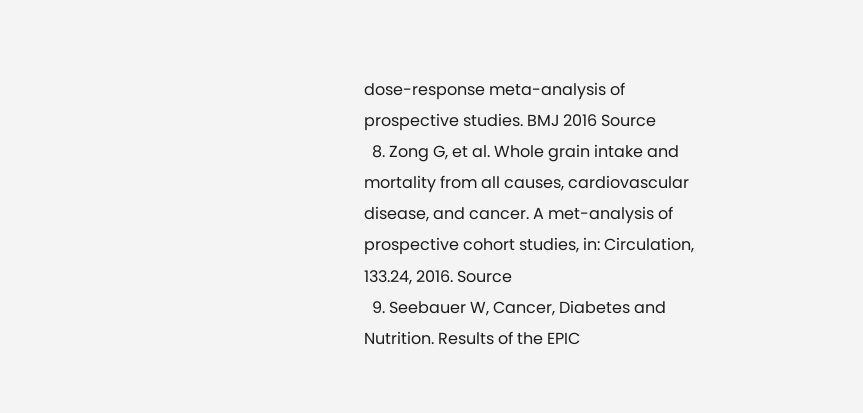dose-response meta-analysis of prospective studies. BMJ 2016 Source
  8. Zong G, et al. Whole grain intake and mortality from all causes, cardiovascular disease, and cancer. A met-analysis of prospective cohort studies, in: Circulation, 133.24, 2016. Source
  9. Seebauer W, Cancer, Diabetes and Nutrition. Results of the EPIC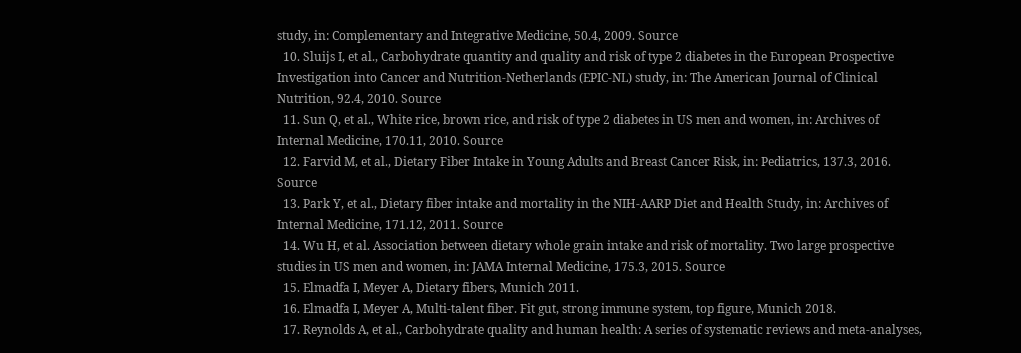study, in: Complementary and Integrative Medicine, 50.4, 2009. Source
  10. Sluijs I, et al., Carbohydrate quantity and quality and risk of type 2 diabetes in the European Prospective Investigation into Cancer and Nutrition-Netherlands (EPIC-NL) study, in: The American Journal of Clinical Nutrition, 92.4, 2010. Source
  11. Sun Q, et al., White rice, brown rice, and risk of type 2 diabetes in US men and women, in: Archives of Internal Medicine, 170.11, 2010. Source
  12. Farvid M, et al., Dietary Fiber Intake in Young Adults and Breast Cancer Risk, in: Pediatrics, 137.3, 2016. Source
  13. Park Y, et al., Dietary fiber intake and mortality in the NIH-AARP Diet and Health Study, in: Archives of Internal Medicine, 171.12, 2011. Source
  14. Wu H, et al. Association between dietary whole grain intake and risk of mortality. Two large prospective studies in US men and women, in: JAMA Internal Medicine, 175.3, 2015. Source
  15. Elmadfa I, Meyer A, Dietary fibers, Munich 2011.
  16. Elmadfa I, Meyer A, Multi-talent fiber. Fit gut, strong immune system, top figure, Munich 2018.
  17. Reynolds A, et al., Carbohydrate quality and human health: A series of systematic reviews and meta-analyses,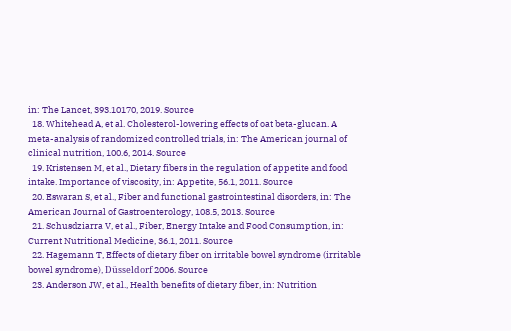in: The Lancet, 393.10170, 2019. Source
  18. Whitehead A, et al. Cholesterol-lowering effects of oat beta-glucan. A meta-analysis of randomized controlled trials, in: The American journal of clinical nutrition, 100.6, 2014. Source
  19. Kristensen M, et al., Dietary fibers in the regulation of appetite and food intake. Importance of viscosity, in: Appetite, 56.1, 2011. Source
  20. Eswaran S, et al., Fiber and functional gastrointestinal disorders, in: The American Journal of Gastroenterology, 108.5, 2013. Source
  21. Schusdziarra V, et al., Fiber, Energy Intake and Food Consumption, in: Current Nutritional Medicine, 36.1, 2011. Source
  22. Hagemann T, Effects of dietary fiber on irritable bowel syndrome (irritable bowel syndrome), Düsseldorf 2006. Source
  23. Anderson JW, et al., Health benefits of dietary fiber, in: Nutrition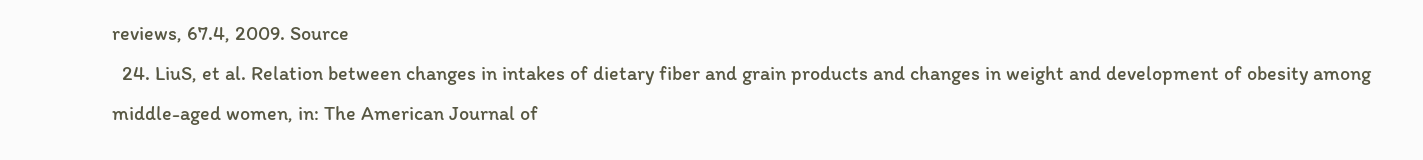reviews, 67.4, 2009. Source
  24. LiuS, et al. Relation between changes in intakes of dietary fiber and grain products and changes in weight and development of obesity among middle-aged women, in: The American Journal of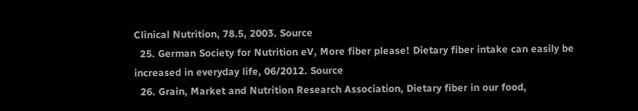Clinical Nutrition, 78.5, 2003. Source
  25. German Society for Nutrition eV, More fiber please! Dietary fiber intake can easily be increased in everyday life, 06/2012. Source
  26. Grain, Market and Nutrition Research Association, Dietary fiber in our food,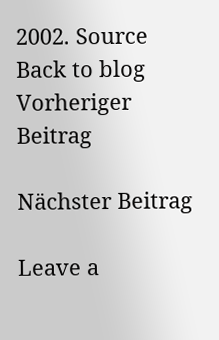2002. Source
Back to blog
Vorheriger Beitrag

Nächster Beitrag

Leave a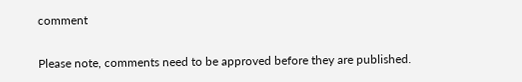comment

Please note, comments need to be approved before they are published.